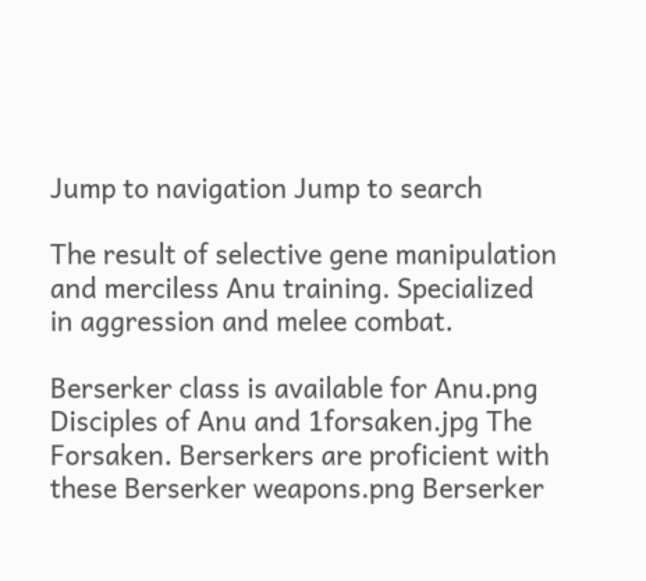Jump to navigation Jump to search

The result of selective gene manipulation and merciless Anu training. Specialized in aggression and melee combat.

Berserker class is available for Anu.png Disciples of Anu and 1forsaken.jpg The Forsaken. Berserkers are proficient with these Berserker weapons.png Berserker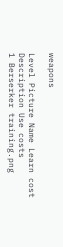weapons

Level Picture Name Learn cost Description Use costs
1 Berserker training.png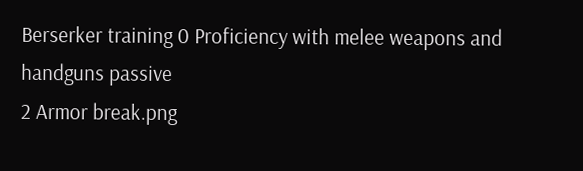Berserker training 0 Proficiency with melee weapons and handguns passive
2 Armor break.png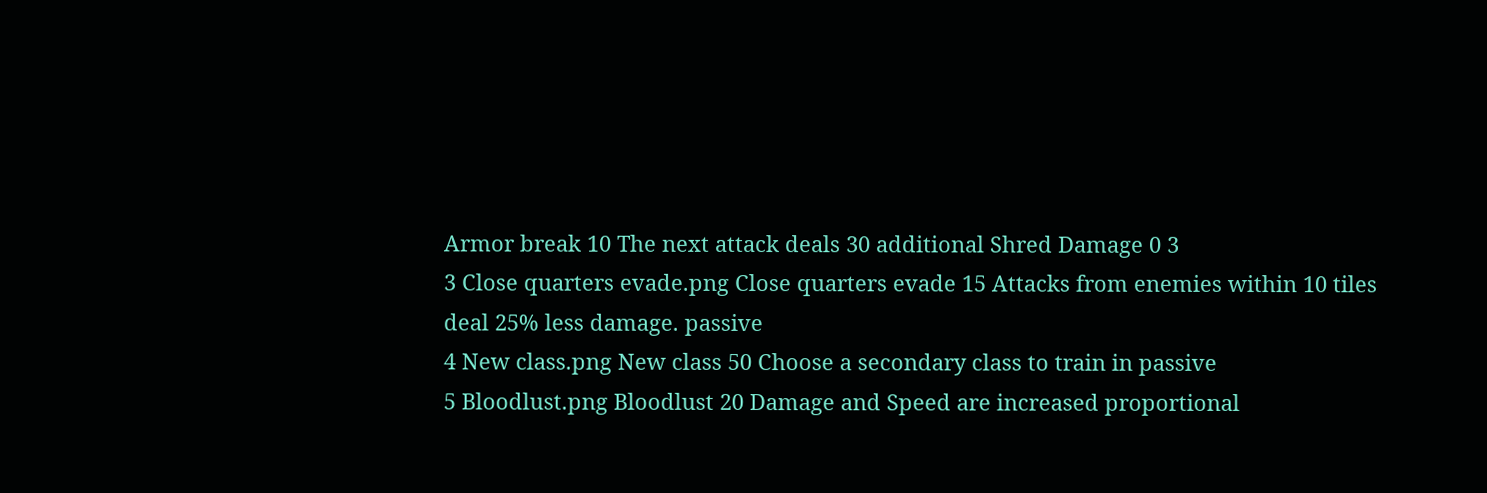Armor break 10 The next attack deals 30 additional Shred Damage 0 3
3 Close quarters evade.png Close quarters evade 15 Attacks from enemies within 10 tiles deal 25% less damage. passive
4 New class.png New class 50 Choose a secondary class to train in passive
5 Bloodlust.png Bloodlust 20 Damage and Speed are increased proportional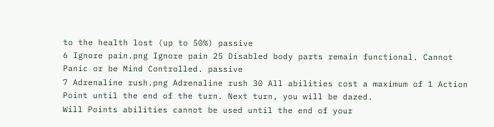to the health lost (up to 50%) passive
6 Ignore pain.png Ignore pain 25 Disabled body parts remain functional. Cannot Panic or be Mind Controlled. passive
7 Adrenaline rush.png Adrenaline rush 30 All abilities cost a maximum of 1 Action Point until the end of the turn. Next turn, you will be dazed.
Will Points abilities cannot be used until the end of your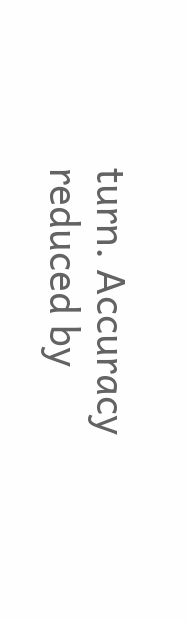turn. Accuracy reduced by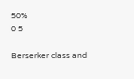50%
0 5

Berserker class and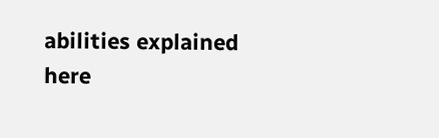abilities explained here